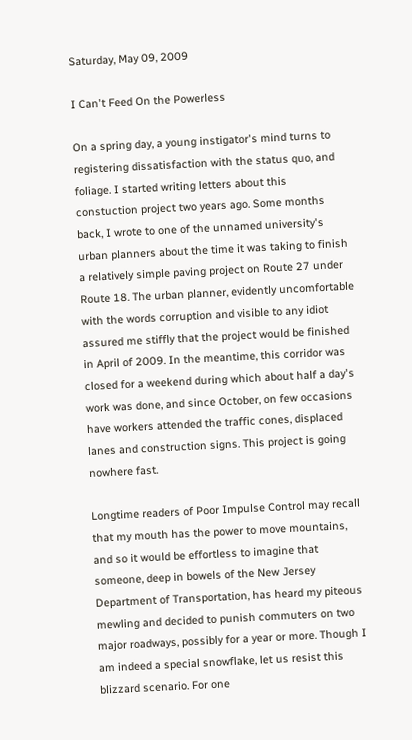Saturday, May 09, 2009

I Can't Feed On the Powerless

On a spring day, a young instigator's mind turns to registering dissatisfaction with the status quo, and foliage. I started writing letters about this constuction project two years ago. Some months back, I wrote to one of the unnamed university's urban planners about the time it was taking to finish a relatively simple paving project on Route 27 under Route 18. The urban planner, evidently uncomfortable with the words corruption and visible to any idiot assured me stiffly that the project would be finished in April of 2009. In the meantime, this corridor was closed for a weekend during which about half a day's work was done, and since October, on few occasions have workers attended the traffic cones, displaced lanes and construction signs. This project is going nowhere fast.

Longtime readers of Poor Impulse Control may recall that my mouth has the power to move mountains, and so it would be effortless to imagine that someone, deep in bowels of the New Jersey Department of Transportation, has heard my piteous mewling and decided to punish commuters on two major roadways, possibly for a year or more. Though I am indeed a special snowflake, let us resist this blizzard scenario. For one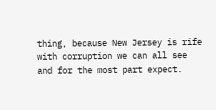thing, because New Jersey is rife with corruption we can all see and for the most part expect.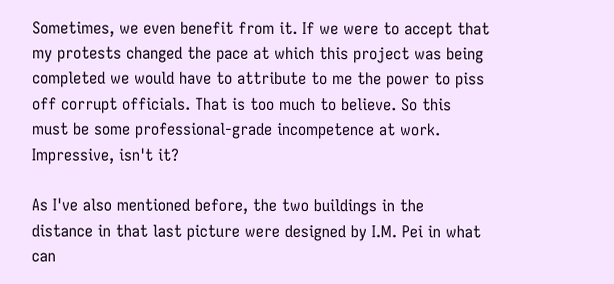Sometimes, we even benefit from it. If we were to accept that my protests changed the pace at which this project was being completed we would have to attribute to me the power to piss off corrupt officials. That is too much to believe. So this must be some professional-grade incompetence at work. Impressive, isn't it?

As I've also mentioned before, the two buildings in the distance in that last picture were designed by I.M. Pei in what can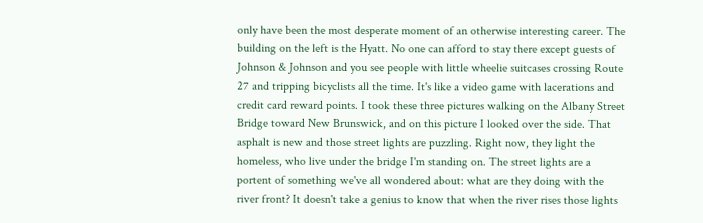only have been the most desperate moment of an otherwise interesting career. The building on the left is the Hyatt. No one can afford to stay there except guests of Johnson & Johnson and you see people with little wheelie suitcases crossing Route 27 and tripping bicyclists all the time. It's like a video game with lacerations and credit card reward points. I took these three pictures walking on the Albany Street Bridge toward New Brunswick, and on this picture I looked over the side. That asphalt is new and those street lights are puzzling. Right now, they light the homeless, who live under the bridge I'm standing on. The street lights are a portent of something we've all wondered about: what are they doing with the river front? It doesn't take a genius to know that when the river rises those lights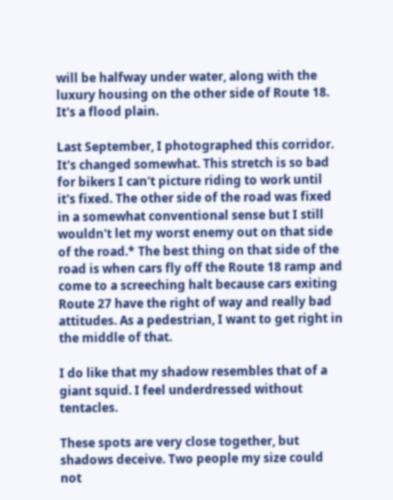will be halfway under water, along with the luxury housing on the other side of Route 18. It's a flood plain.

Last September, I photographed this corridor. It's changed somewhat. This stretch is so bad for bikers I can't picture riding to work until it's fixed. The other side of the road was fixed in a somewhat conventional sense but I still wouldn't let my worst enemy out on that side of the road.* The best thing on that side of the road is when cars fly off the Route 18 ramp and come to a screeching halt because cars exiting Route 27 have the right of way and really bad attitudes. As a pedestrian, I want to get right in the middle of that.

I do like that my shadow resembles that of a giant squid. I feel underdressed without tentacles.

These spots are very close together, but shadows deceive. Two people my size could not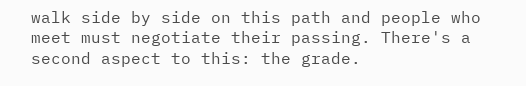walk side by side on this path and people who meet must negotiate their passing. There's a second aspect to this: the grade.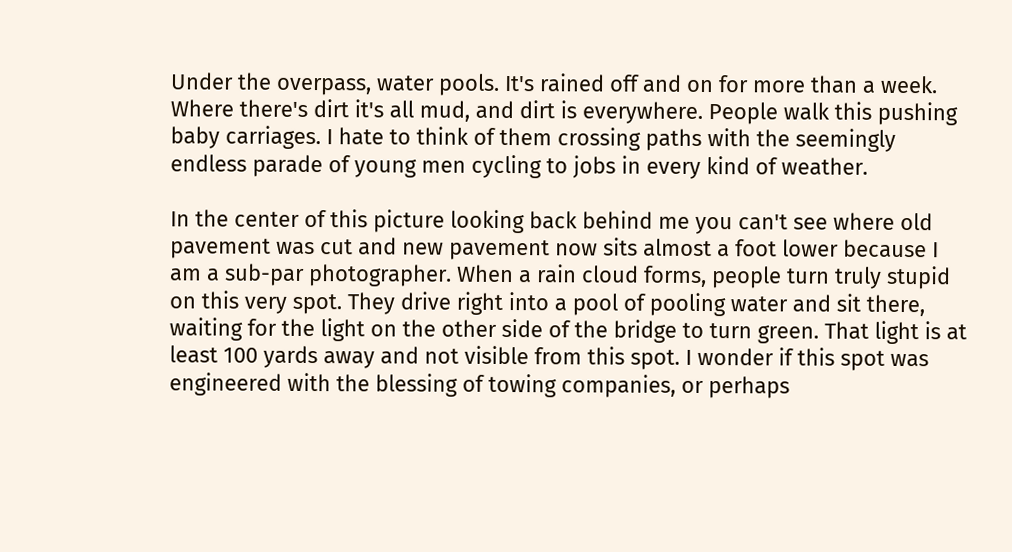Under the overpass, water pools. It's rained off and on for more than a week. Where there's dirt it's all mud, and dirt is everywhere. People walk this pushing baby carriages. I hate to think of them crossing paths with the seemingly endless parade of young men cycling to jobs in every kind of weather.

In the center of this picture looking back behind me you can't see where old pavement was cut and new pavement now sits almost a foot lower because I am a sub-par photographer. When a rain cloud forms, people turn truly stupid on this very spot. They drive right into a pool of pooling water and sit there, waiting for the light on the other side of the bridge to turn green. That light is at least 100 yards away and not visible from this spot. I wonder if this spot was engineered with the blessing of towing companies, or perhaps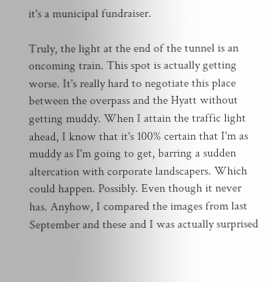it's a municipal fundraiser.

Truly, the light at the end of the tunnel is an oncoming train. This spot is actually getting worse. It's really hard to negotiate this place between the overpass and the Hyatt without getting muddy. When I attain the traffic light ahead, I know that it's 100% certain that I'm as muddy as I'm going to get, barring a sudden altercation with corporate landscapers. Which could happen. Possibly. Even though it never has. Anyhow, I compared the images from last September and these and I was actually surprised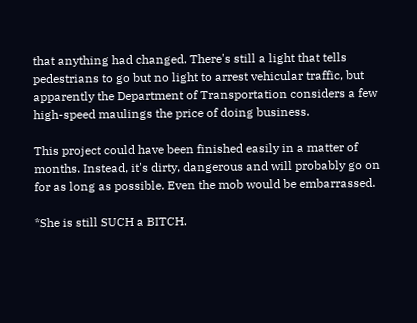that anything had changed. There's still a light that tells pedestrians to go but no light to arrest vehicular traffic, but apparently the Department of Transportation considers a few high-speed maulings the price of doing business.

This project could have been finished easily in a matter of months. Instead, it's dirty, dangerous and will probably go on for as long as possible. Even the mob would be embarrassed.

*She is still SUCH a BITCH.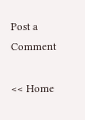Post a Comment

<< Home